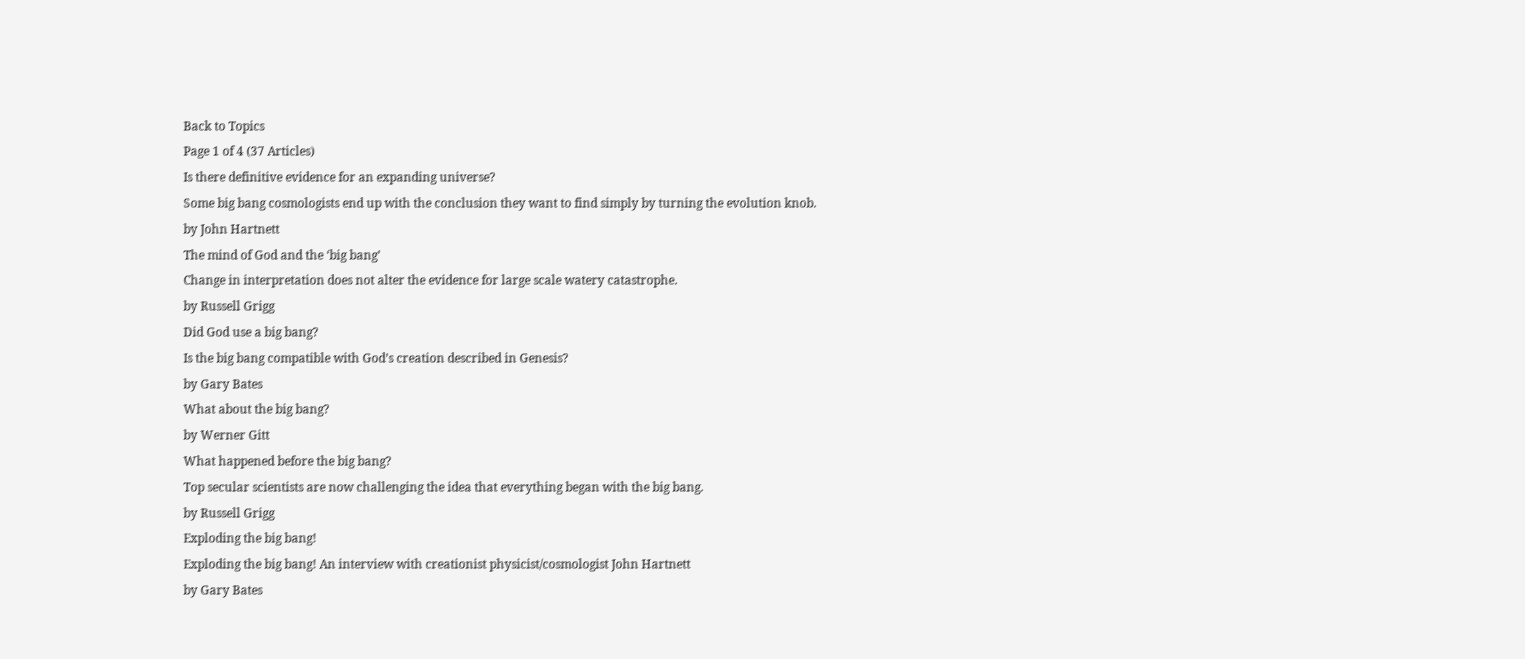Back to Topics
Page 1 of 4 (37 Articles)
Is there definitive evidence for an expanding universe?
Some big bang cosmologists end up with the conclusion they want to find simply by turning the evolution knob.
by John Hartnett
The mind of God and the ‘big bang’
Change in interpretation does not alter the evidence for large scale watery catastrophe.
by Russell Grigg
Did God use a big bang?
Is the big bang compatible with God’s creation described in Genesis?
by Gary Bates
What about the big bang?
by Werner Gitt
What happened before the big bang?
Top secular scientists are now challenging the idea that everything began with the big bang.
by Russell Grigg
Exploding the big bang!
Exploding the big bang! An interview with creationist physicist/cosmologist John Hartnett
by Gary Bates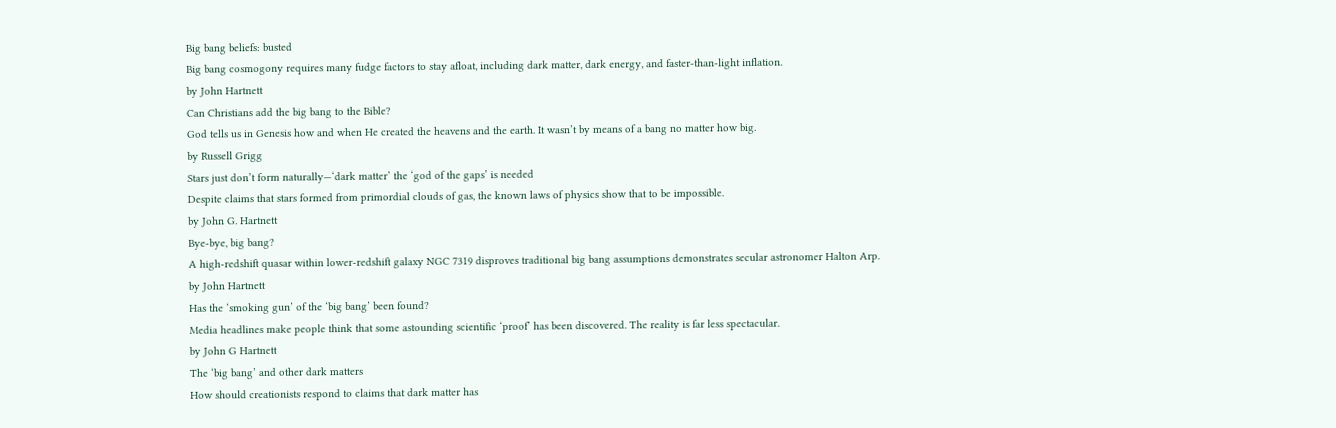Big bang beliefs: busted
Big bang cosmogony requires many fudge factors to stay afloat, including dark matter, dark energy, and faster-than-light inflation.
by John Hartnett
Can Christians add the big bang to the Bible?
God tells us in Genesis how and when He created the heavens and the earth. It wasn’t by means of a bang no matter how big.
by Russell Grigg
Stars just don’t form naturally—‘dark matter’ the ‘god of the gaps’ is needed
Despite claims that stars formed from primordial clouds of gas, the known laws of physics show that to be impossible.
by John G. Hartnett
Bye-bye, big bang?
A high-redshift quasar within lower-redshift galaxy NGC 7319 disproves traditional big bang assumptions demonstrates secular astronomer Halton Arp.
by John Hartnett
Has the ‘smoking gun’ of the ‘big bang’ been found?
Media headlines make people think that some astounding scientific ‘proof’ has been discovered. The reality is far less spectacular.
by John G Hartnett
The ‘big bang’ and other dark matters
How should creationists respond to claims that dark matter has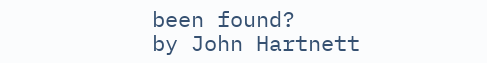been found?
by John Hartnett